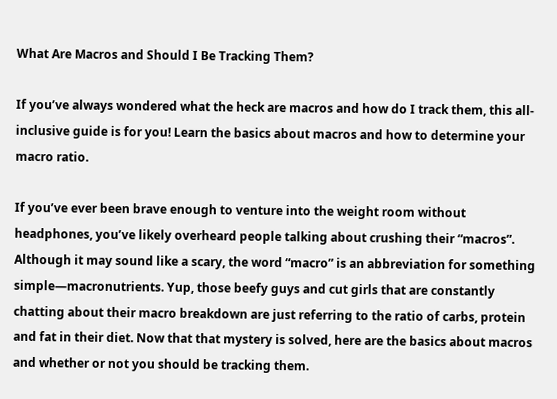What Are Macros and Should I Be Tracking Them?

If you’ve always wondered what the heck are macros and how do I track them, this all-inclusive guide is for you! Learn the basics about macros and how to determine your macro ratio.

If you’ve ever been brave enough to venture into the weight room without headphones, you’ve likely overheard people talking about crushing their “macros”. Although it may sound like a scary, the word “macro” is an abbreviation for something simple—macronutrients. Yup, those beefy guys and cut girls that are constantly chatting about their macro breakdown are just referring to the ratio of carbs, protein and fat in their diet. Now that that mystery is solved, here are the basics about macros and whether or not you should be tracking them.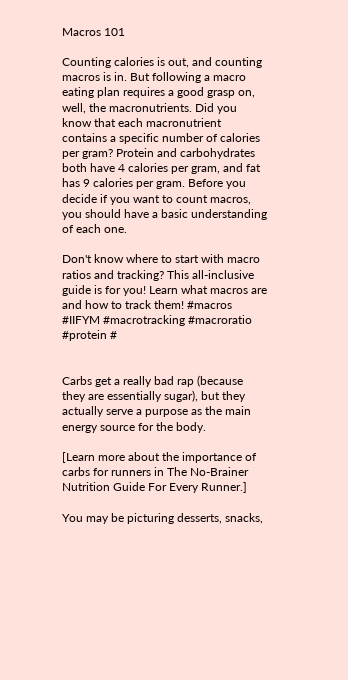Macros 101

Counting calories is out, and counting macros is in. But following a macro eating plan requires a good grasp on, well, the macronutrients. Did you know that each macronutrient contains a specific number of calories per gram? Protein and carbohydrates both have 4 calories per gram, and fat has 9 calories per gram. Before you decide if you want to count macros, you should have a basic understanding of each one.

Don't know where to start with macro ratios and tracking? This all-inclusive guide is for you! Learn what macros are and how to track them! #macros #IIFYM #macrotracking #macroratio #protein #


Carbs get a really bad rap (because they are essentially sugar), but they actually serve a purpose as the main energy source for the body.

[Learn more about the importance of carbs for runners in The No-Brainer Nutrition Guide For Every Runner.]

You may be picturing desserts, snacks,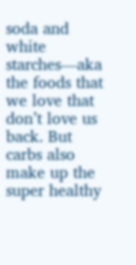soda and white starches—aka the foods that we love that don’t love us back. But carbs also make up the super healthy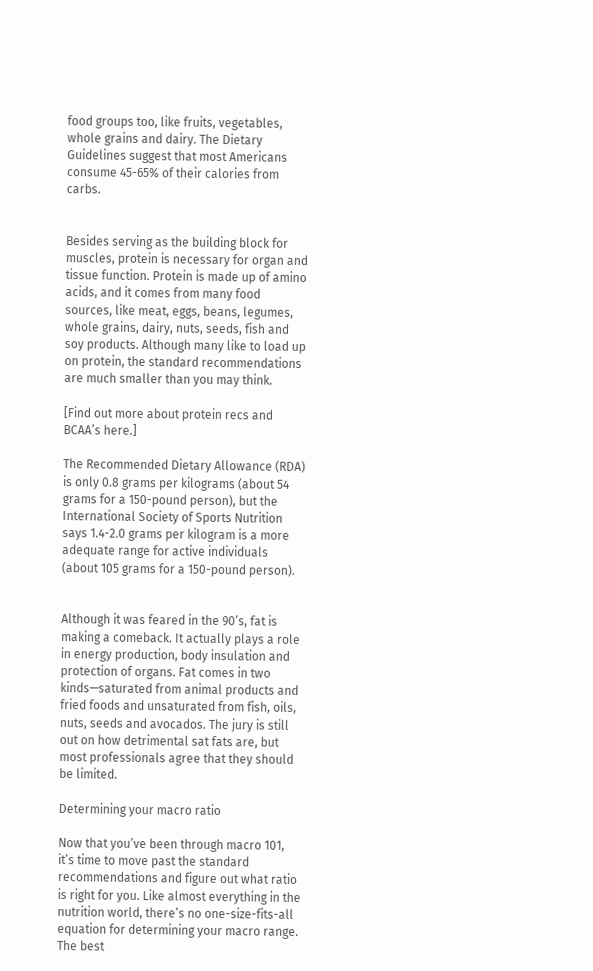food groups too, like fruits, vegetables, whole grains and dairy. The Dietary Guidelines suggest that most Americans consume 45-65% of their calories from carbs.


Besides serving as the building block for muscles, protein is necessary for organ and tissue function. Protein is made up of amino acids, and it comes from many food sources, like meat, eggs, beans, legumes, whole grains, dairy, nuts, seeds, fish and soy products. Although many like to load up on protein, the standard recommendations are much smaller than you may think.

[Find out more about protein recs and BCAA’s here.]

The Recommended Dietary Allowance (RDA) is only 0.8 grams per kilograms (about 54 grams for a 150-pound person), but the International Society of Sports Nutrition says 1.4-2.0 grams per kilogram is a more adequate range for active individuals (about 105 grams for a 150-pound person).


Although it was feared in the 90’s, fat is making a comeback. It actually plays a role in energy production, body insulation and protection of organs. Fat comes in two kinds—saturated from animal products and fried foods and unsaturated from fish, oils, nuts, seeds and avocados. The jury is still out on how detrimental sat fats are, but most professionals agree that they should be limited.

Determining your macro ratio

Now that you’ve been through macro 101, it’s time to move past the standard recommendations and figure out what ratio is right for you. Like almost everything in the nutrition world, there’s no one-size-fits-all equation for determining your macro range. The best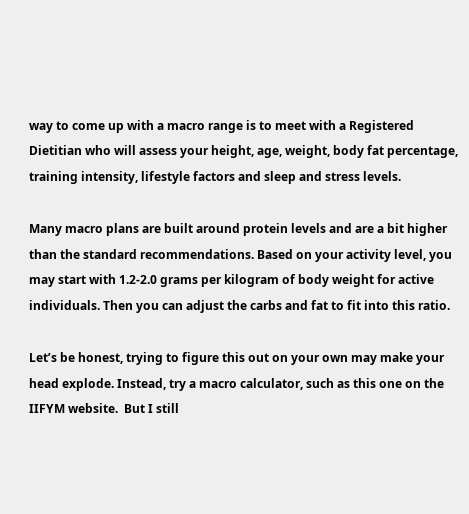way to come up with a macro range is to meet with a Registered Dietitian who will assess your height, age, weight, body fat percentage, training intensity, lifestyle factors and sleep and stress levels.

Many macro plans are built around protein levels and are a bit higher than the standard recommendations. Based on your activity level, you may start with 1.2-2.0 grams per kilogram of body weight for active individuals. Then you can adjust the carbs and fat to fit into this ratio.

Let’s be honest, trying to figure this out on your own may make your head explode. Instead, try a macro calculator, such as this one on the IIFYM website.  But I still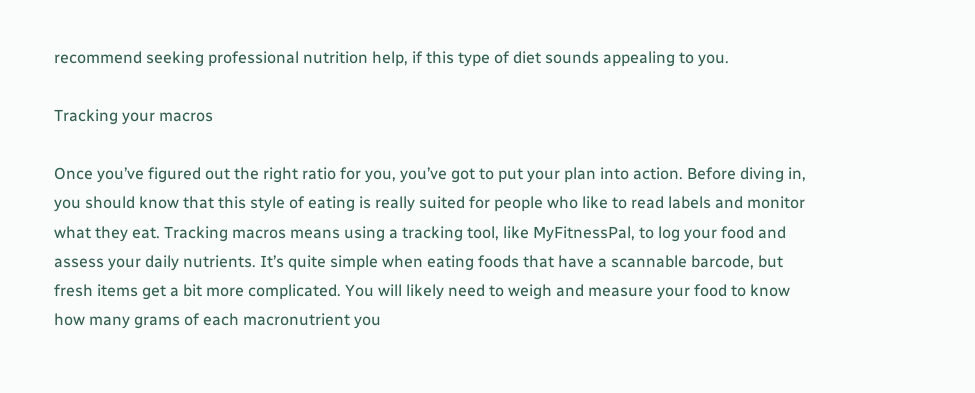recommend seeking professional nutrition help, if this type of diet sounds appealing to you.

Tracking your macros

Once you’ve figured out the right ratio for you, you’ve got to put your plan into action. Before diving in, you should know that this style of eating is really suited for people who like to read labels and monitor what they eat. Tracking macros means using a tracking tool, like MyFitnessPal, to log your food and assess your daily nutrients. It’s quite simple when eating foods that have a scannable barcode, but fresh items get a bit more complicated. You will likely need to weigh and measure your food to know how many grams of each macronutrient you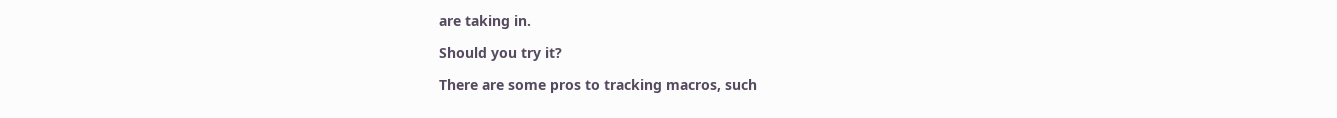are taking in.

Should you try it?

There are some pros to tracking macros, such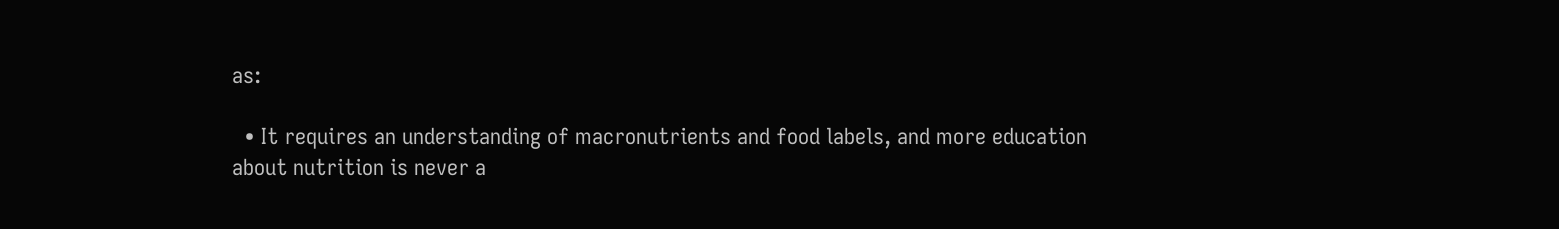as:

  • It requires an understanding of macronutrients and food labels, and more education about nutrition is never a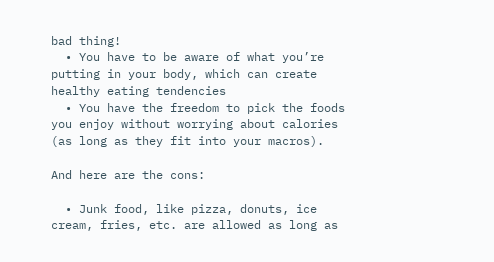bad thing!
  • You have to be aware of what you’re putting in your body, which can create healthy eating tendencies
  • You have the freedom to pick the foods you enjoy without worrying about calories (as long as they fit into your macros).

And here are the cons:

  • Junk food, like pizza, donuts, ice cream, fries, etc. are allowed as long as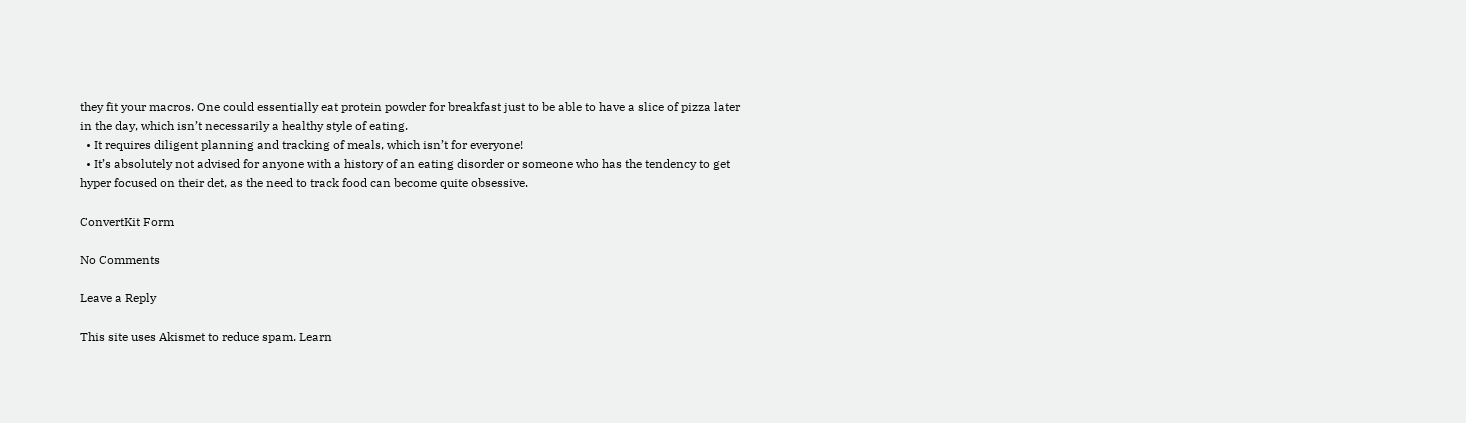they fit your macros. One could essentially eat protein powder for breakfast just to be able to have a slice of pizza later in the day, which isn’t necessarily a healthy style of eating.
  • It requires diligent planning and tracking of meals, which isn’t for everyone!
  • It’s absolutely not advised for anyone with a history of an eating disorder or someone who has the tendency to get hyper focused on their det, as the need to track food can become quite obsessive.

ConvertKit Form

No Comments

Leave a Reply

This site uses Akismet to reduce spam. Learn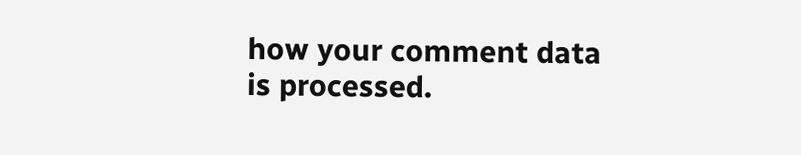how your comment data is processed.